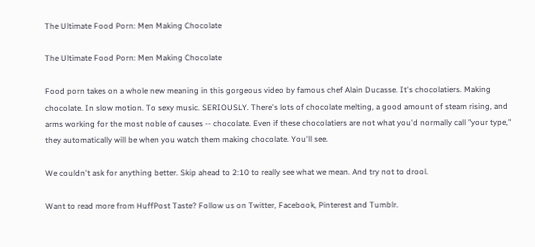The Ultimate Food Porn: Men Making Chocolate

The Ultimate Food Porn: Men Making Chocolate

Food porn takes on a whole new meaning in this gorgeous video by famous chef Alain Ducasse. It's chocolatiers. Making chocolate. In slow motion. To sexy music. SERIOUSLY. There's lots of chocolate melting, a good amount of steam rising, and arms working for the most noble of causes -- chocolate. Even if these chocolatiers are not what you'd normally call "your type," they automatically will be when you watch them making chocolate. You'll see.

We couldn't ask for anything better. Skip ahead to 2:10 to really see what we mean. And try not to drool.

Want to read more from HuffPost Taste? Follow us on Twitter, Facebook, Pinterest and Tumblr.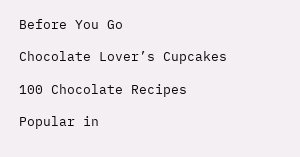Before You Go

Chocolate Lover’s Cupcakes

100 Chocolate Recipes

Popular in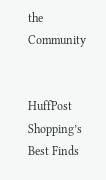the Community


HuffPost Shopping’s Best Finds